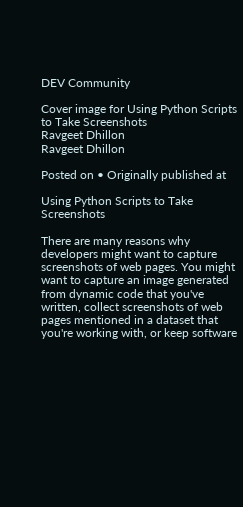DEV Community

Cover image for Using Python Scripts to Take Screenshots
Ravgeet Dhillon
Ravgeet Dhillon

Posted on • Originally published at

Using Python Scripts to Take Screenshots

There are many reasons why developers might want to capture screenshots of web pages. You might want to capture an image generated from dynamic code that you've written, collect screenshots of web pages mentioned in a dataset that you're working with, or keep software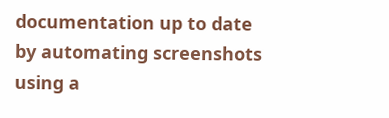documentation up to date by automating screenshots using a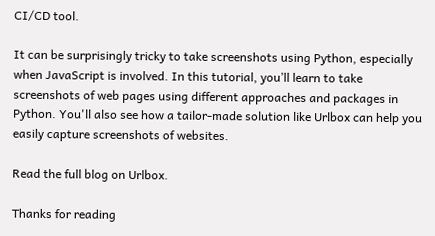CI/CD tool.

It can be surprisingly tricky to take screenshots using Python, especially when JavaScript is involved. In this tutorial, you’ll learn to take screenshots of web pages using different approaches and packages in Python. You'll also see how a tailor-made solution like Urlbox can help you easily capture screenshots of websites.

Read the full blog on Urlbox.

Thanks for reading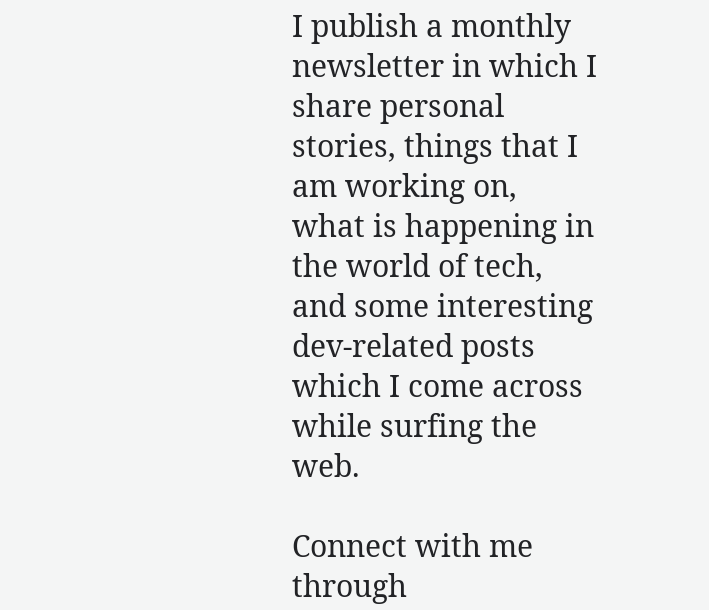I publish a monthly newsletter in which I share personal stories, things that I am working on, what is happening in the world of tech, and some interesting dev-related posts which I come across while surfing the web.

Connect with me through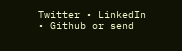Twitter • LinkedIn • Github or send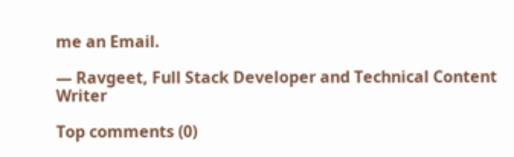me an Email.

— Ravgeet, Full Stack Developer and Technical Content Writer

Top comments (0)